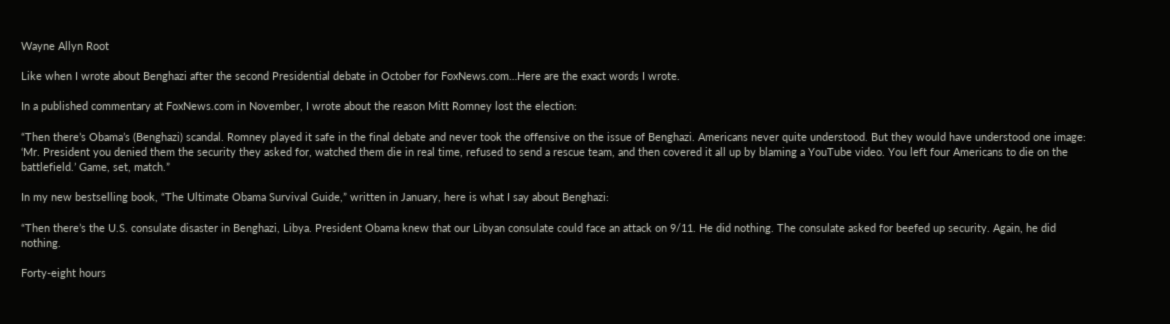Wayne Allyn Root

Like when I wrote about Benghazi after the second Presidential debate in October for FoxNews.com…Here are the exact words I wrote.

In a published commentary at FoxNews.com in November, I wrote about the reason Mitt Romney lost the election:

“Then there’s Obama’s (Benghazi) scandal. Romney played it safe in the final debate and never took the offensive on the issue of Benghazi. Americans never quite understood. But they would have understood one image: ‘Mr. President you denied them the security they asked for, watched them die in real time, refused to send a rescue team, and then covered it all up by blaming a YouTube video. You left four Americans to die on the battlefield.’ Game, set, match.”

In my new bestselling book, “The Ultimate Obama Survival Guide,” written in January, here is what I say about Benghazi:

“Then there’s the U.S. consulate disaster in Benghazi, Libya. President Obama knew that our Libyan consulate could face an attack on 9/11. He did nothing. The consulate asked for beefed up security. Again, he did nothing.

Forty-eight hours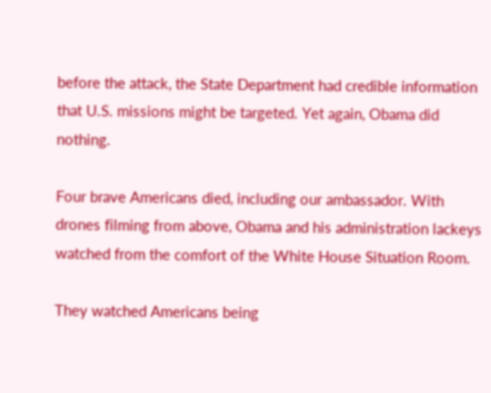before the attack, the State Department had credible information that U.S. missions might be targeted. Yet again, Obama did nothing.

Four brave Americans died, including our ambassador. With drones filming from above, Obama and his administration lackeys watched from the comfort of the White House Situation Room.

They watched Americans being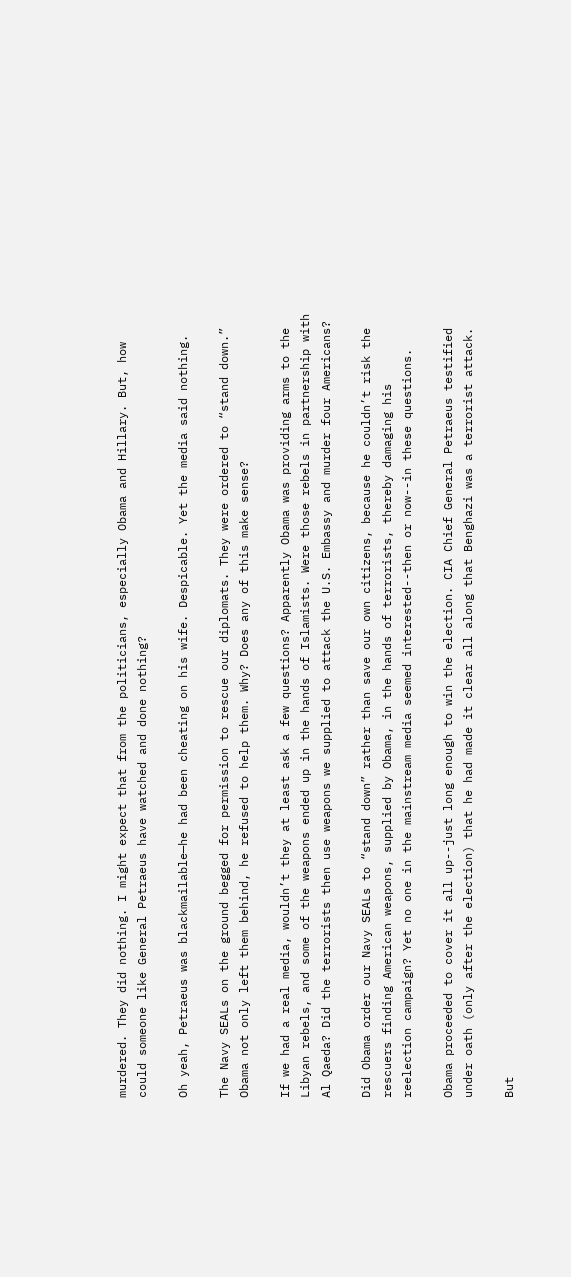murdered. They did nothing. I might expect that from the politicians, especially Obama and Hillary. But, how could someone like General Petraeus have watched and done nothing?

Oh yeah, Petraeus was blackmailable—he had been cheating on his wife. Despicable. Yet the media said nothing.

The Navy SEALs on the ground begged for permission to rescue our diplomats. They were ordered to “stand down.” Obama not only left them behind, he refused to help them. Why? Does any of this make sense?

If we had a real media, wouldn’t they at least ask a few questions? Apparently Obama was providing arms to the Libyan rebels, and some of the weapons ended up in the hands of Islamists. Were those rebels in partnership with Al Qaeda? Did the terrorists then use weapons we supplied to attack the U.S. Embassy and murder four Americans?

Did Obama order our Navy SEALs to “stand down” rather than save our own citizens, because he couldn’t risk the rescuers finding American weapons, supplied by Obama, in the hands of terrorists, thereby damaging his reelection campaign? Yet no one in the mainstream media seemed interested--then or now--in these questions.

Obama proceeded to cover it all up--just long enough to win the election. CIA Chief General Petraeus testified under oath (only after the election) that he had made it clear all along that Benghazi was a terrorist attack.

But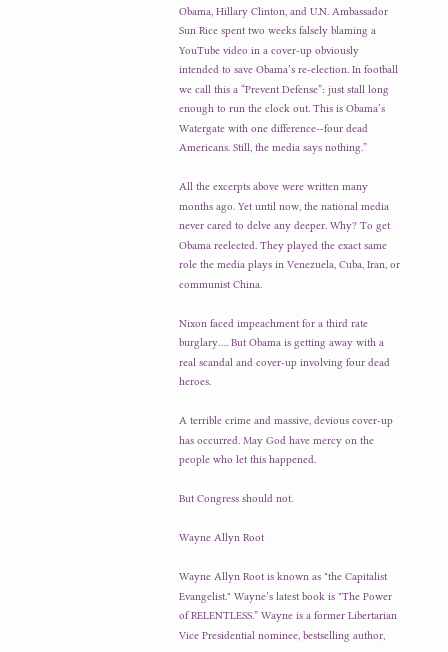Obama, Hillary Clinton, and U.N. Ambassador Sun Rice spent two weeks falsely blaming a YouTube video in a cover-up obviously intended to save Obama’s re-election. In football we call this a “Prevent Defense”: just stall long enough to run the clock out. This is Obama’s Watergate with one difference--four dead Americans. Still, the media says nothing.”

All the excerpts above were written many months ago. Yet until now, the national media never cared to delve any deeper. Why? To get Obama reelected. They played the exact same role the media plays in Venezuela, Cuba, Iran, or communist China.

Nixon faced impeachment for a third rate burglary…. But Obama is getting away with a real scandal and cover-up involving four dead heroes.

A terrible crime and massive, devious cover-up has occurred. May God have mercy on the people who let this happened.

But Congress should not.

Wayne Allyn Root

Wayne Allyn Root is known as "the Capitalist Evangelist." Wayne’s latest book is "The Power of RELENTLESS.” Wayne is a former Libertarian Vice Presidential nominee, bestselling author,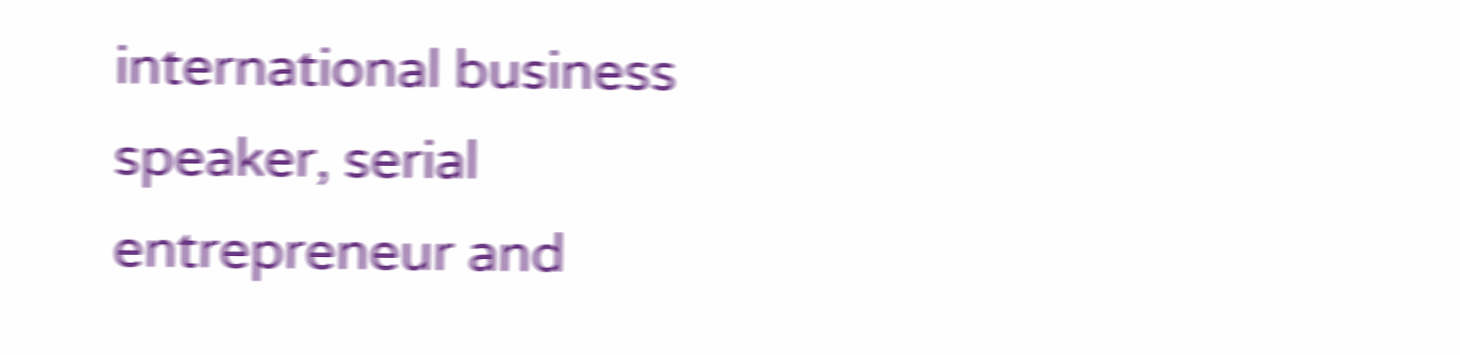international business speaker, serial entrepreneur and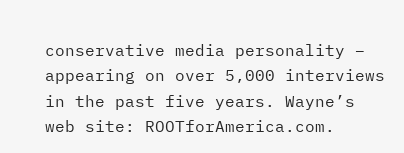conservative media personality – appearing on over 5,000 interviews in the past five years. Wayne’s web site: ROOTforAmerica.com.